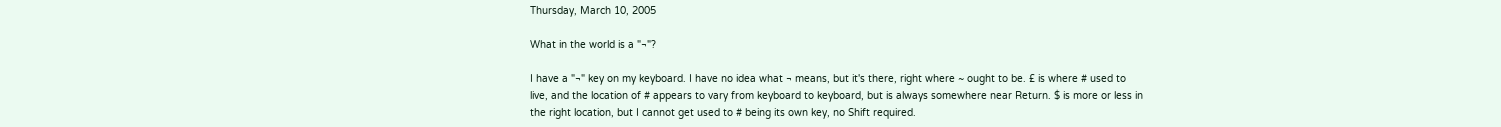Thursday, March 10, 2005

What in the world is a "¬"?

I have a "¬" key on my keyboard. I have no idea what ¬ means, but it's there, right where ~ ought to be. £ is where # used to live, and the location of # appears to vary from keyboard to keyboard, but is always somewhere near Return. $ is more or less in the right location, but I cannot get used to # being its own key, no Shift required.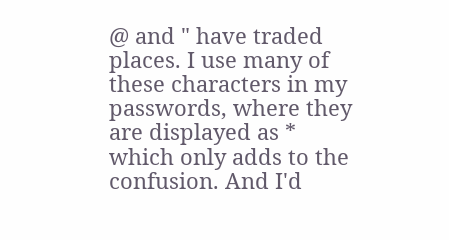@ and " have traded places. I use many of these characters in my passwords, where they are displayed as * which only adds to the confusion. And I'd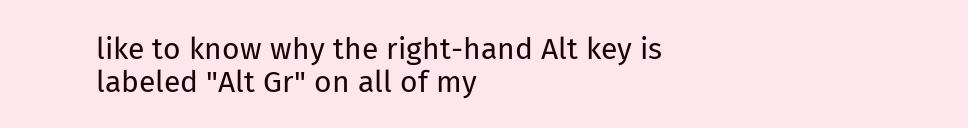like to know why the right-hand Alt key is labeled "Alt Gr" on all of my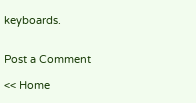keyboards.


Post a Comment

<< Home